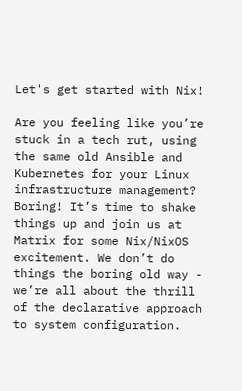Let's get started with Nix!

Are you feeling like you’re stuck in a tech rut, using the same old Ansible and Kubernetes for your Linux infrastructure management? Boring! It’s time to shake things up and join us at Matrix for some Nix/NixOS excitement. We don’t do things the boring old way - we’re all about the thrill of the declarative approach to system configuration.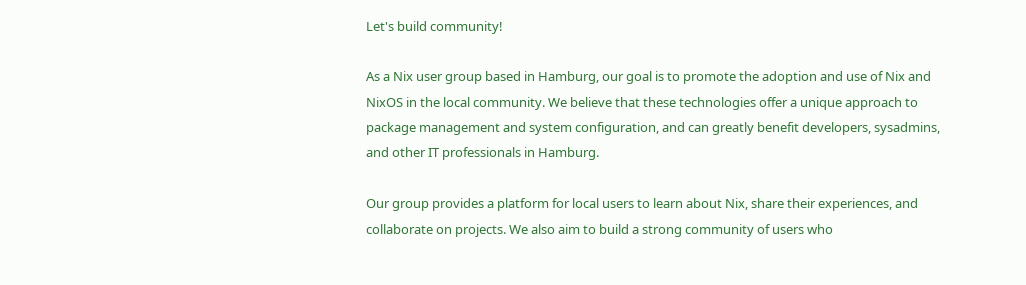Let's build community!

As a Nix user group based in Hamburg, our goal is to promote the adoption and use of Nix and NixOS in the local community. We believe that these technologies offer a unique approach to package management and system configuration, and can greatly benefit developers, sysadmins, and other IT professionals in Hamburg.

Our group provides a platform for local users to learn about Nix, share their experiences, and collaborate on projects. We also aim to build a strong community of users who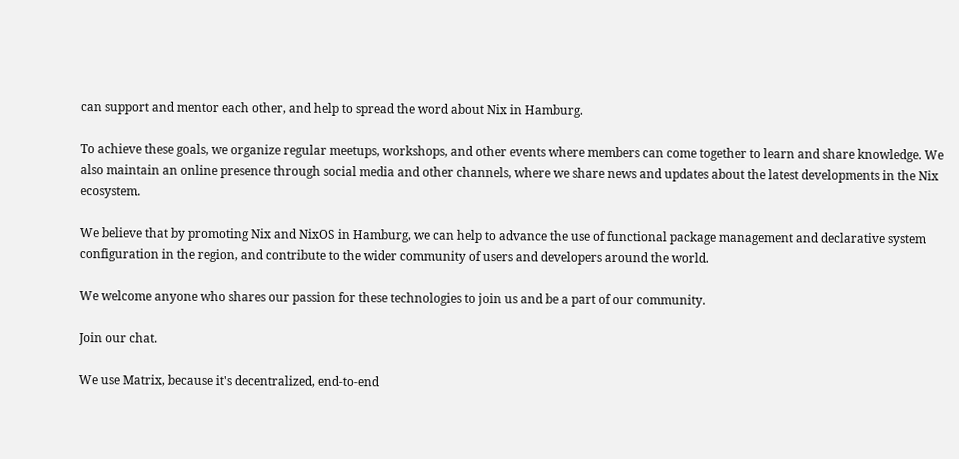can support and mentor each other, and help to spread the word about Nix in Hamburg.

To achieve these goals, we organize regular meetups, workshops, and other events where members can come together to learn and share knowledge. We also maintain an online presence through social media and other channels, where we share news and updates about the latest developments in the Nix ecosystem.

We believe that by promoting Nix and NixOS in Hamburg, we can help to advance the use of functional package management and declarative system configuration in the region, and contribute to the wider community of users and developers around the world.

We welcome anyone who shares our passion for these technologies to join us and be a part of our community.

Join our chat.

We use Matrix, because it's decentralized, end-to-end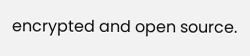encrypted and open source.